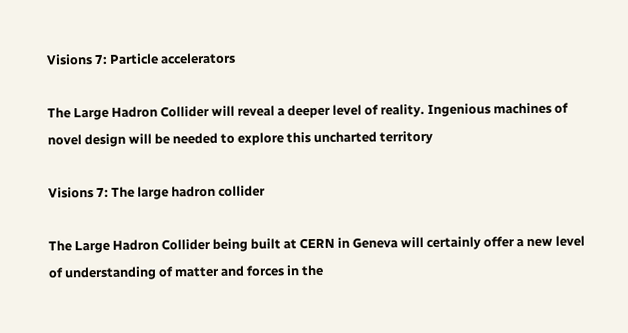Visions 7: Particle accelerators

The Large Hadron Collider will reveal a deeper level of reality. Ingenious machines of novel design will be needed to explore this uncharted territory

Visions 7: The large hadron collider

The Large Hadron Collider being built at CERN in Geneva will certainly offer a new level of understanding of matter and forces in the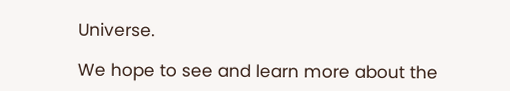Universe.

We hope to see and learn more about the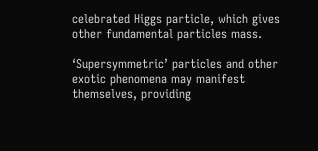celebrated Higgs particle, which gives other fundamental particles mass.

‘Supersymmetric’ particles and other exotic phenomena may manifest themselves, providing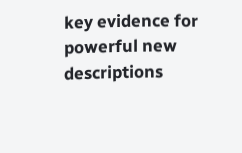key evidence for powerful new descriptions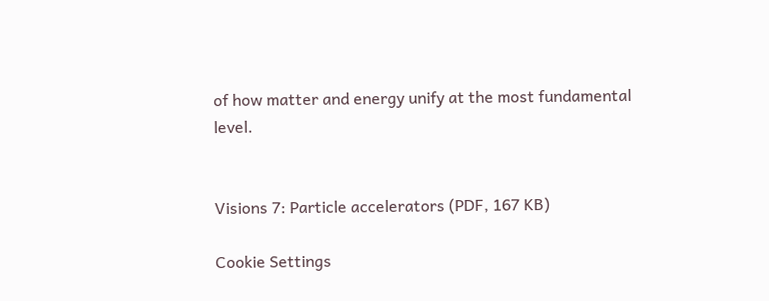of how matter and energy unify at the most fundamental level.


Visions 7: Particle accelerators (PDF, 167 KB)

Cookie Settings